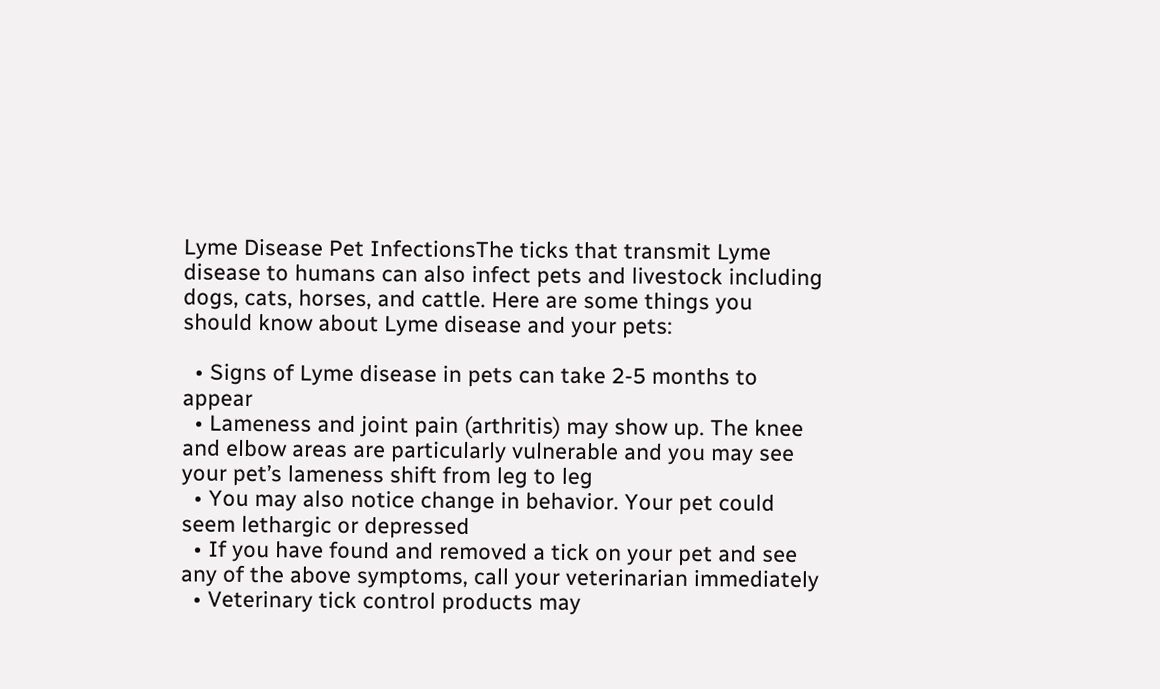Lyme Disease Pet InfectionsThe ticks that transmit Lyme disease to humans can also infect pets and livestock including dogs, cats, horses, and cattle. Here are some things you should know about Lyme disease and your pets:

  • Signs of Lyme disease in pets can take 2-5 months to appear
  • Lameness and joint pain (arthritis) may show up. The knee and elbow areas are particularly vulnerable and you may see your pet’s lameness shift from leg to leg
  • You may also notice change in behavior. Your pet could seem lethargic or depressed
  • If you have found and removed a tick on your pet and see any of the above symptoms, call your veterinarian immediately
  • Veterinary tick control products may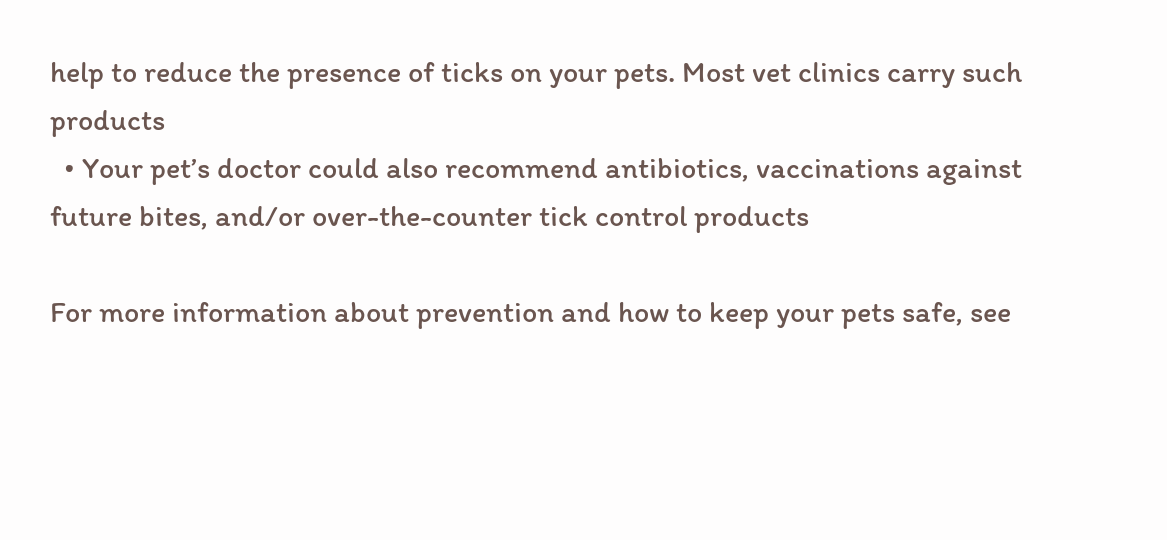help to reduce the presence of ticks on your pets. Most vet clinics carry such products
  • Your pet’s doctor could also recommend antibiotics, vaccinations against future bites, and/or over-the-counter tick control products

For more information about prevention and how to keep your pets safe, see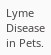Lyme Disease in Pets.